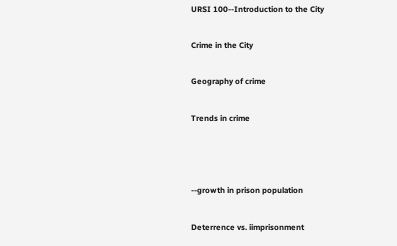URSI 100--Introduction to the City

Crime in the City

Geography of crime

Trends in crime



--growth in prison population

Deterrence vs. iimprisonment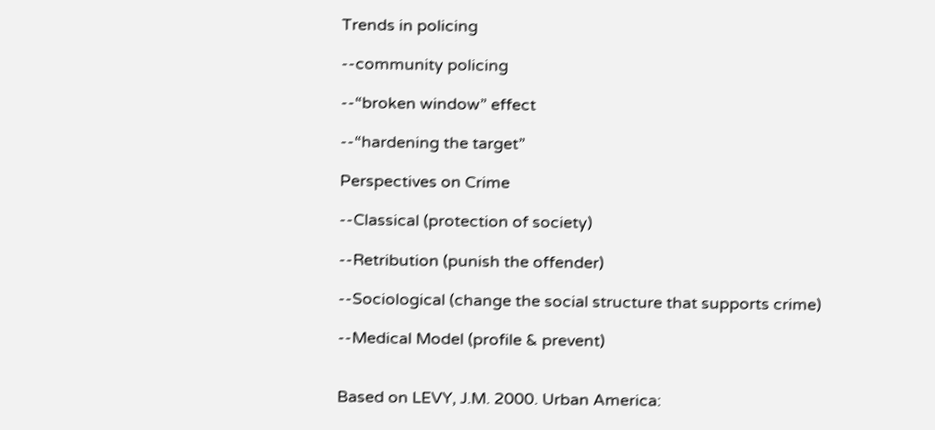Trends in policing

--community policing

--“broken window” effect

--“hardening the target”

Perspectives on Crime

--Classical (protection of society)

--Retribution (punish the offender)

--Sociological (change the social structure that supports crime)

--Medical Model (profile & prevent)


Based on LEVY, J.M. 2000. Urban America: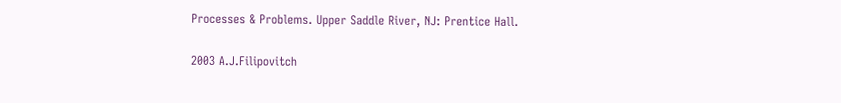Processes & Problems. Upper Saddle River, NJ: Prentice Hall.


2003 A.J.Filipovitch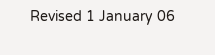Revised 1 January 06